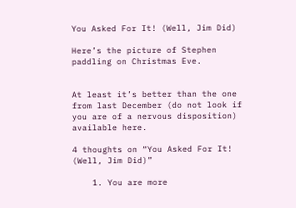You Asked For It! (Well, Jim Did)

Here’s the picture of Stephen paddling on Christmas Eve.


At least it’s better than the one from last December (do not look if you are of a nervous disposition) available here.

4 thoughts on “You Asked For It! (Well, Jim Did)”

    1. You are more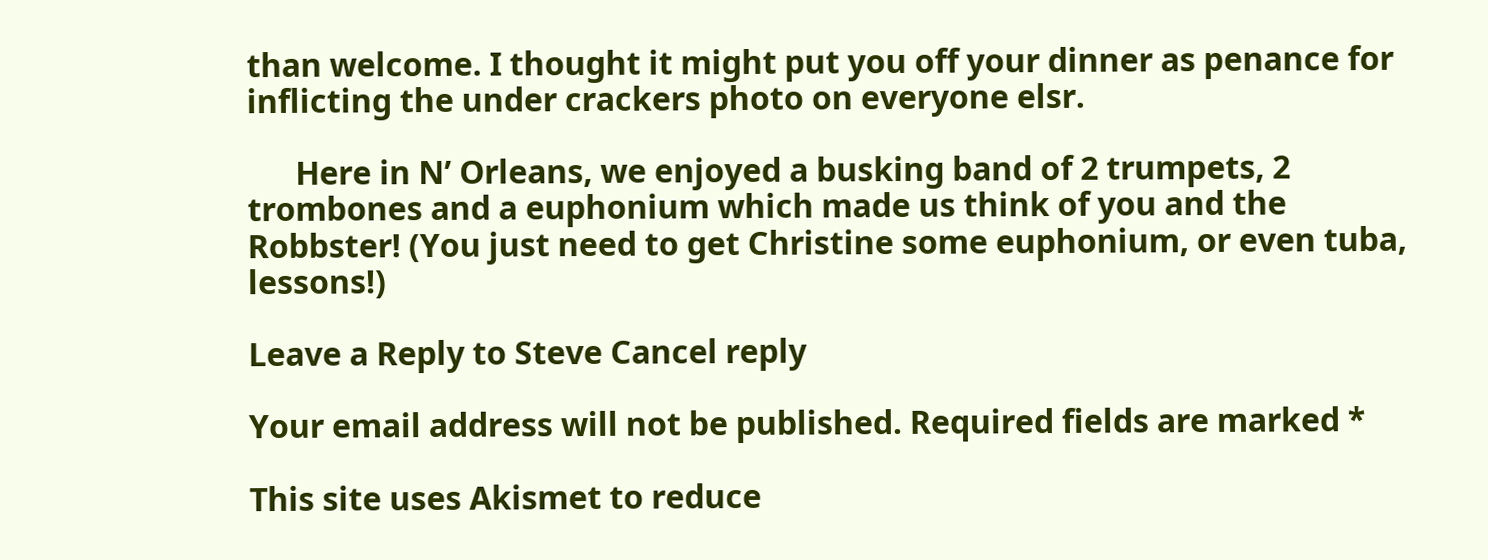than welcome. I thought it might put you off your dinner as penance for inflicting the under crackers photo on everyone elsr.

      Here in N’ Orleans, we enjoyed a busking band of 2 trumpets, 2 trombones and a euphonium which made us think of you and the Robbster! (You just need to get Christine some euphonium, or even tuba, lessons!)

Leave a Reply to Steve Cancel reply

Your email address will not be published. Required fields are marked *

This site uses Akismet to reduce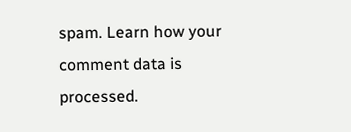spam. Learn how your comment data is processed.